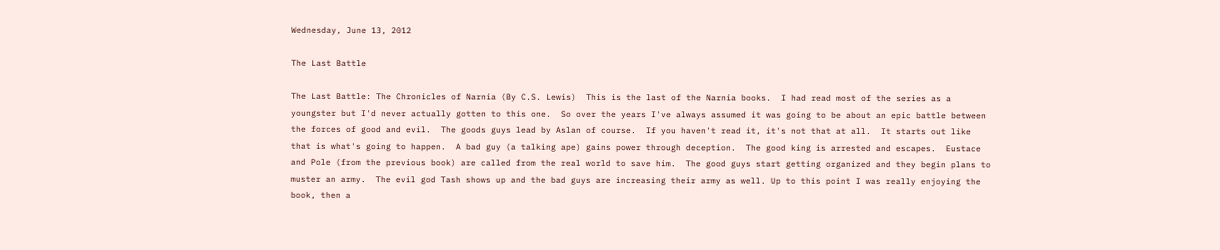Wednesday, June 13, 2012

The Last Battle

The Last Battle: The Chronicles of Narnia (By C.S. Lewis)  This is the last of the Narnia books.  I had read most of the series as a youngster but I'd never actually gotten to this one.  So over the years I've always assumed it was going to be about an epic battle between the forces of good and evil.  The goods guys lead by Aslan of course.  If you haven't read it, it's not that at all.  It starts out like that is what's going to happen.  A bad guy (a talking ape) gains power through deception.  The good king is arrested and escapes.  Eustace and Pole (from the previous book) are called from the real world to save him.  The good guys start getting organized and they begin plans to muster an army.  The evil god Tash shows up and the bad guys are increasing their army as well. Up to this point I was really enjoying the book, then a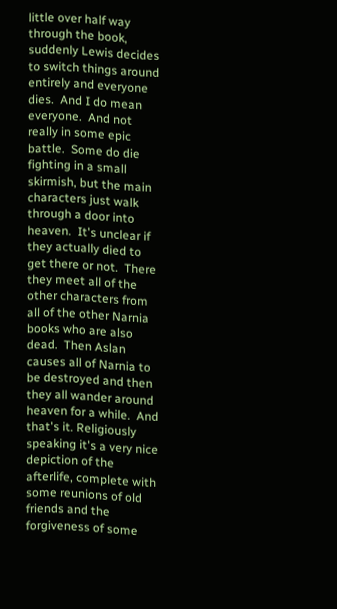little over half way through the book, suddenly Lewis decides to switch things around entirely and everyone dies.  And I do mean everyone.  And not really in some epic battle.  Some do die fighting in a small skirmish, but the main characters just walk through a door into heaven.  It's unclear if they actually died to get there or not.  There they meet all of the other characters from all of the other Narnia books who are also dead.  Then Aslan causes all of Narnia to be destroyed and then they all wander around heaven for a while.  And that's it. Religiously speaking it's a very nice depiction of the afterlife, complete with some reunions of old friends and the forgiveness of some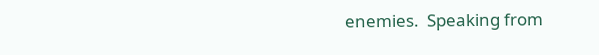enemies.  Speaking from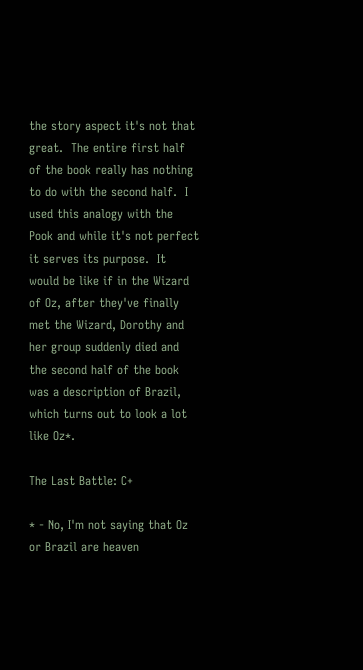the story aspect it's not that great.  The entire first half of the book really has nothing to do with the second half.  I used this analogy with the Pook and while it's not perfect it serves its purpose.  It would be like if in the Wizard of Oz, after they've finally met the Wizard, Dorothy and her group suddenly died and the second half of the book was a description of Brazil, which turns out to look a lot like Oz*.

The Last Battle: C+

* - No, I'm not saying that Oz or Brazil are heaven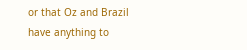or that Oz and Brazil have anything to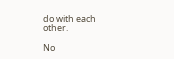do with each other.

No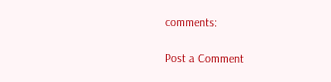comments:

Post a Comment